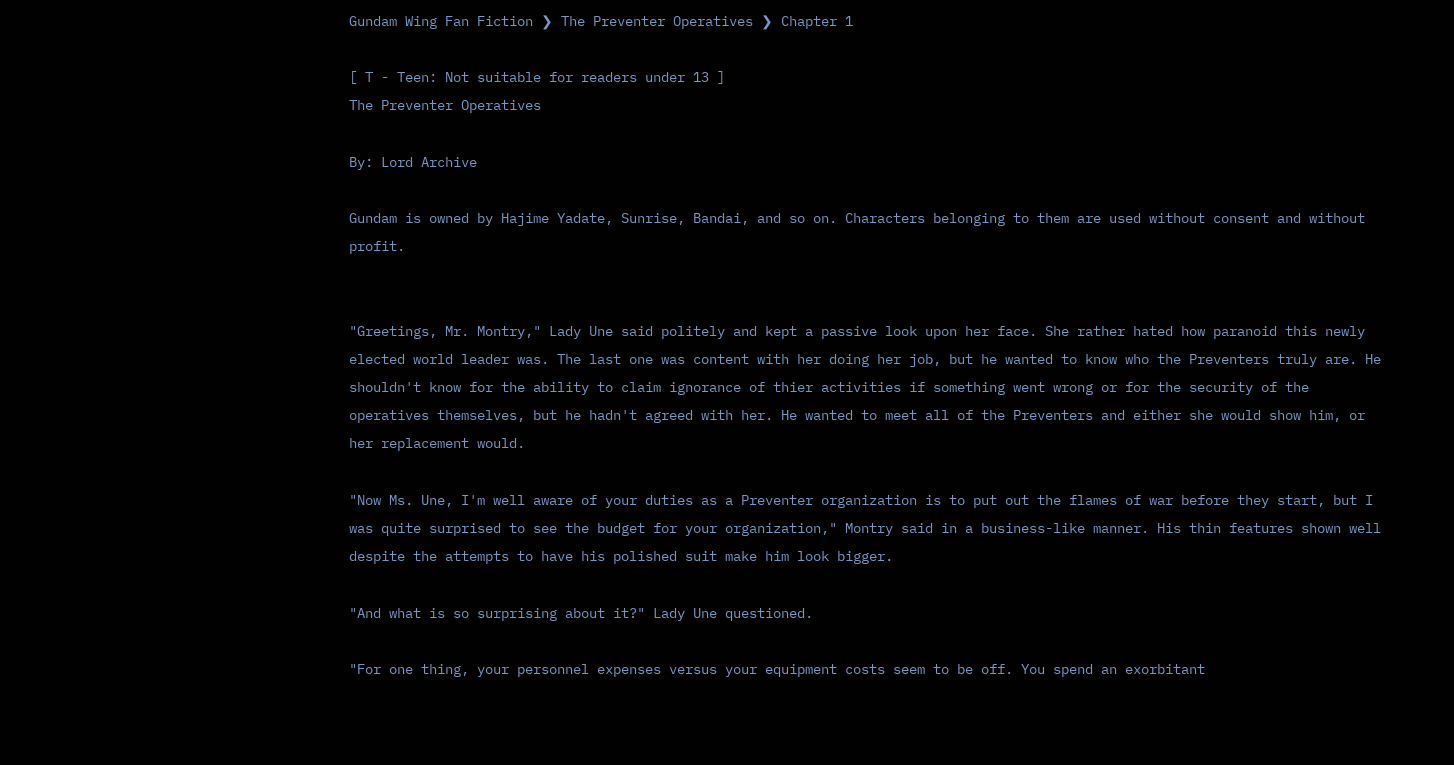Gundam Wing Fan Fiction ❯ The Preventer Operatives ❯ Chapter 1

[ T - Teen: Not suitable for readers under 13 ]
The Preventer Operatives

By: Lord Archive

Gundam is owned by Hajime Yadate, Sunrise, Bandai, and so on. Characters belonging to them are used without consent and without profit.


"Greetings, Mr. Montry," Lady Une said politely and kept a passive look upon her face. She rather hated how paranoid this newly elected world leader was. The last one was content with her doing her job, but he wanted to know who the Preventers truly are. He shouldn't know for the ability to claim ignorance of thier activities if something went wrong or for the security of the operatives themselves, but he hadn't agreed with her. He wanted to meet all of the Preventers and either she would show him, or her replacement would.

"Now Ms. Une, I'm well aware of your duties as a Preventer organization is to put out the flames of war before they start, but I was quite surprised to see the budget for your organization," Montry said in a business-like manner. His thin features shown well despite the attempts to have his polished suit make him look bigger.

"And what is so surprising about it?" Lady Une questioned.

"For one thing, your personnel expenses versus your equipment costs seem to be off. You spend an exorbitant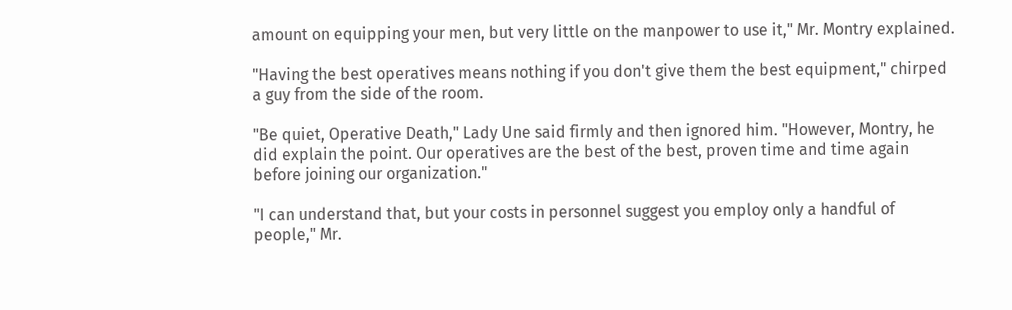amount on equipping your men, but very little on the manpower to use it," Mr. Montry explained.

"Having the best operatives means nothing if you don't give them the best equipment," chirped a guy from the side of the room.

"Be quiet, Operative Death," Lady Une said firmly and then ignored him. "However, Montry, he did explain the point. Our operatives are the best of the best, proven time and time again before joining our organization."

"I can understand that, but your costs in personnel suggest you employ only a handful of people," Mr.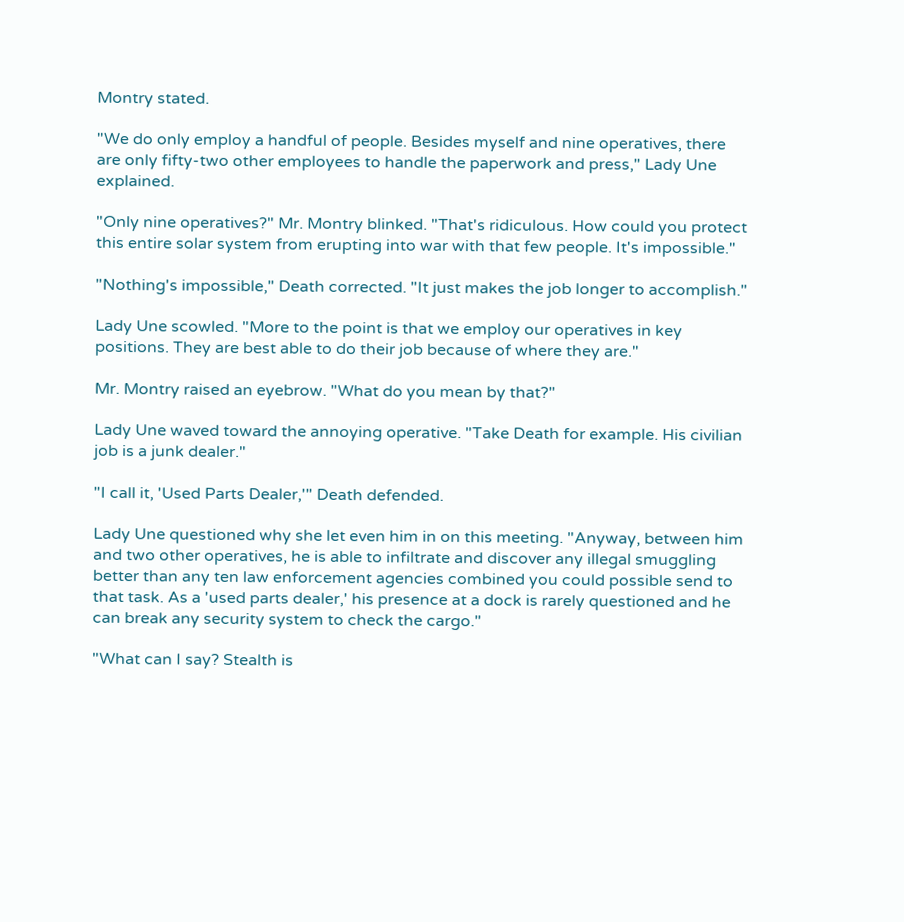Montry stated.

"We do only employ a handful of people. Besides myself and nine operatives, there are only fifty-two other employees to handle the paperwork and press," Lady Une explained.

"Only nine operatives?" Mr. Montry blinked. "That's ridiculous. How could you protect this entire solar system from erupting into war with that few people. It's impossible."

"Nothing's impossible," Death corrected. "It just makes the job longer to accomplish."

Lady Une scowled. "More to the point is that we employ our operatives in key positions. They are best able to do their job because of where they are."

Mr. Montry raised an eyebrow. "What do you mean by that?"

Lady Une waved toward the annoying operative. "Take Death for example. His civilian job is a junk dealer."

"I call it, 'Used Parts Dealer,'" Death defended.

Lady Une questioned why she let even him in on this meeting. "Anyway, between him and two other operatives, he is able to infiltrate and discover any illegal smuggling better than any ten law enforcement agencies combined you could possible send to that task. As a 'used parts dealer,' his presence at a dock is rarely questioned and he can break any security system to check the cargo."

"What can I say? Stealth is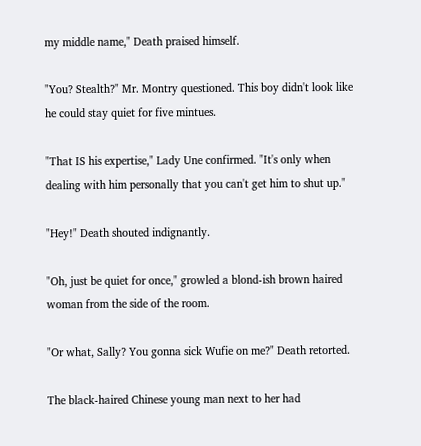my middle name," Death praised himself.

"You? Stealth?" Mr. Montry questioned. This boy didn't look like he could stay quiet for five mintues.

"That IS his expertise," Lady Une confirmed. "It's only when dealing with him personally that you can't get him to shut up."

"Hey!" Death shouted indignantly.

"Oh, just be quiet for once," growled a blond-ish brown haired woman from the side of the room.

"Or what, Sally? You gonna sick Wufie on me?" Death retorted.

The black-haired Chinese young man next to her had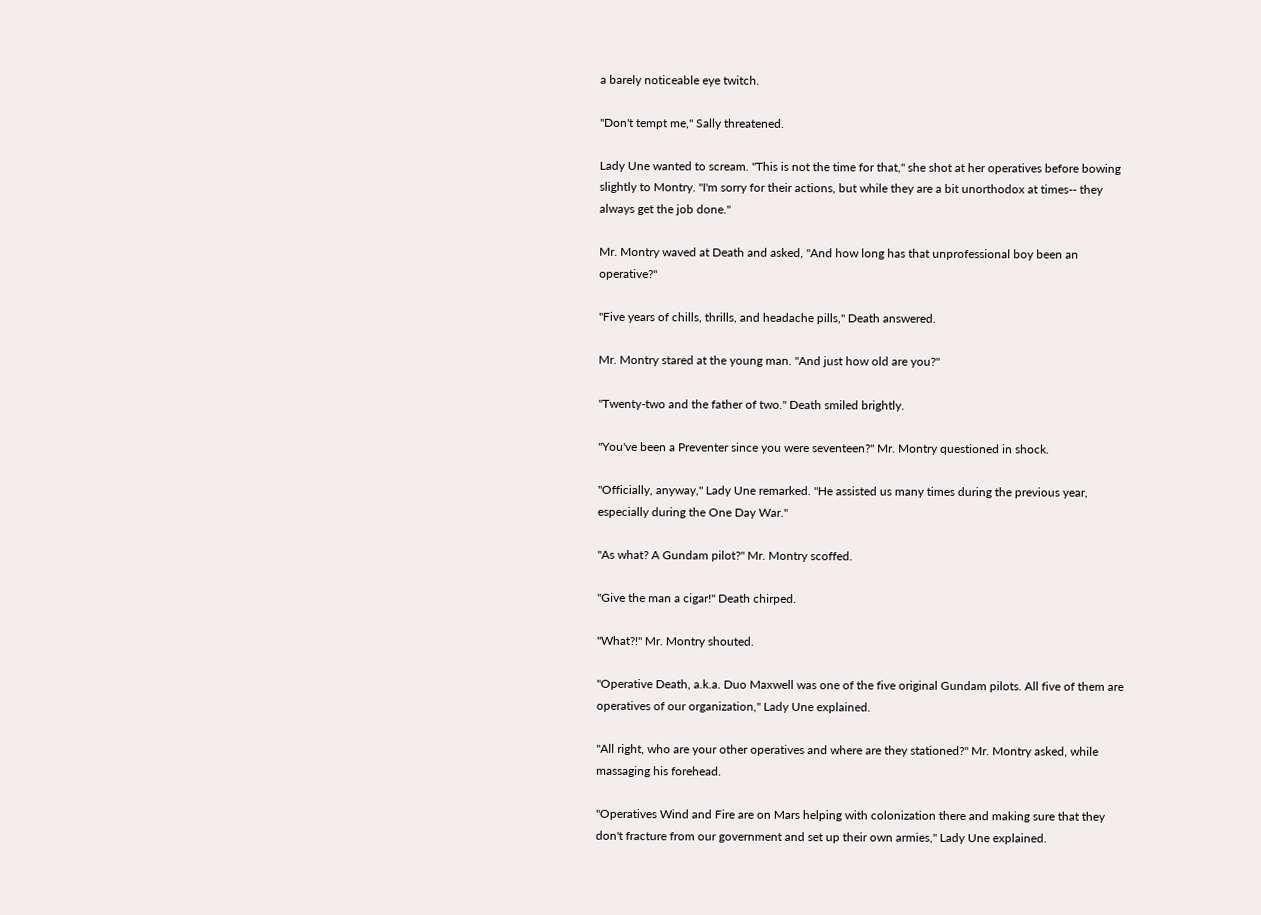a barely noticeable eye twitch.

"Don't tempt me," Sally threatened.

Lady Une wanted to scream. "This is not the time for that," she shot at her operatives before bowing slightly to Montry. "I'm sorry for their actions, but while they are a bit unorthodox at times-- they always get the job done."

Mr. Montry waved at Death and asked, "And how long has that unprofessional boy been an operative?"

"Five years of chills, thrills, and headache pills," Death answered.

Mr. Montry stared at the young man. "And just how old are you?"

"Twenty-two and the father of two." Death smiled brightly.

"You've been a Preventer since you were seventeen?" Mr. Montry questioned in shock.

"Officially, anyway," Lady Une remarked. "He assisted us many times during the previous year, especially during the One Day War."

"As what? A Gundam pilot?" Mr. Montry scoffed.

"Give the man a cigar!" Death chirped.

"What?!" Mr. Montry shouted.

"Operative Death, a.k.a. Duo Maxwell was one of the five original Gundam pilots. All five of them are operatives of our organization," Lady Une explained.

"All right, who are your other operatives and where are they stationed?" Mr. Montry asked, while massaging his forehead.

"Operatives Wind and Fire are on Mars helping with colonization there and making sure that they don't fracture from our government and set up their own armies," Lady Une explained.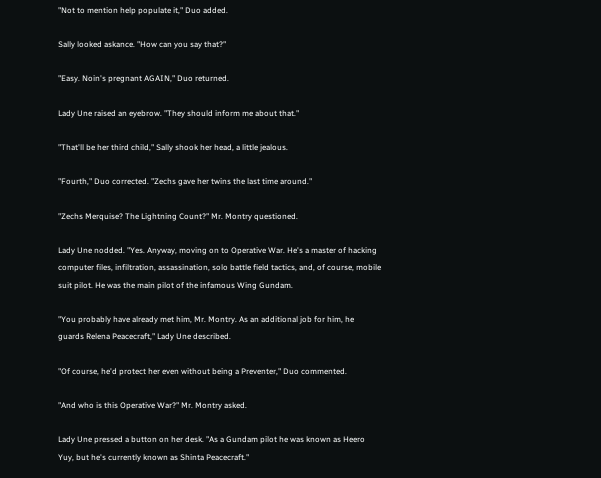"Not to mention help populate it," Duo added.

Sally looked askance. "How can you say that?"

"Easy. Noin's pregnant AGAIN," Duo returned.

Lady Une raised an eyebrow. "They should inform me about that."

"That'll be her third child," Sally shook her head, a little jealous.

"Fourth," Duo corrected. "Zechs gave her twins the last time around."

"Zechs Merquise? The Lightning Count?" Mr. Montry questioned.

Lady Une nodded. "Yes. Anyway, moving on to Operative War. He's a master of hacking computer files, infiltration, assassination, solo battle field tactics, and, of course, mobile suit pilot. He was the main pilot of the infamous Wing Gundam.

"You probably have already met him, Mr. Montry. As an additional job for him, he guards Relena Peacecraft," Lady Une described.

"Of course, he'd protect her even without being a Preventer," Duo commented.

"And who is this Operative War?" Mr. Montry asked.

Lady Une pressed a button on her desk. "As a Gundam pilot he was known as Heero Yuy, but he's currently known as Shinta Peacecraft."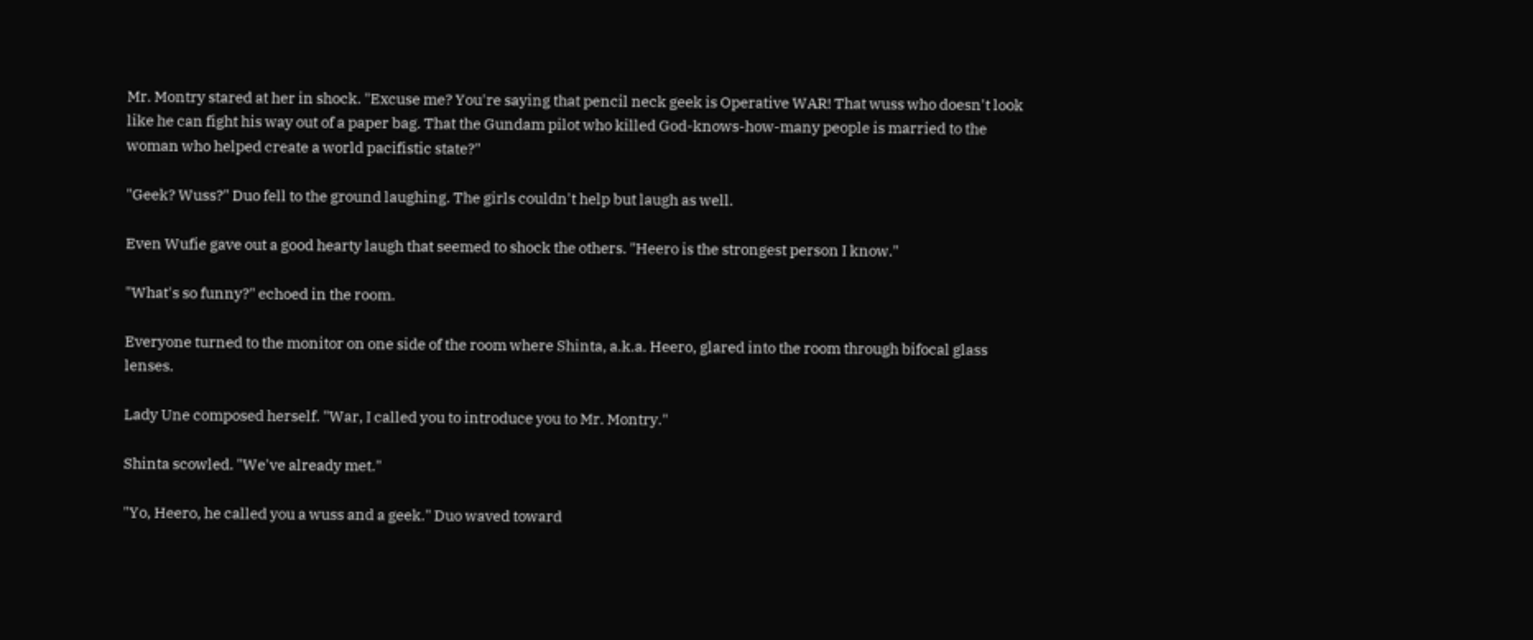Mr. Montry stared at her in shock. "Excuse me? You're saying that pencil neck geek is Operative WAR! That wuss who doesn't look like he can fight his way out of a paper bag. That the Gundam pilot who killed God-knows-how-many people is married to the woman who helped create a world pacifistic state?"

"Geek? Wuss?" Duo fell to the ground laughing. The girls couldn't help but laugh as well.

Even Wufie gave out a good hearty laugh that seemed to shock the others. "Heero is the strongest person I know."

"What's so funny?" echoed in the room.

Everyone turned to the monitor on one side of the room where Shinta, a.k.a. Heero, glared into the room through bifocal glass lenses.

Lady Une composed herself. "War, I called you to introduce you to Mr. Montry."

Shinta scowled. "We've already met."

"Yo, Heero, he called you a wuss and a geek." Duo waved toward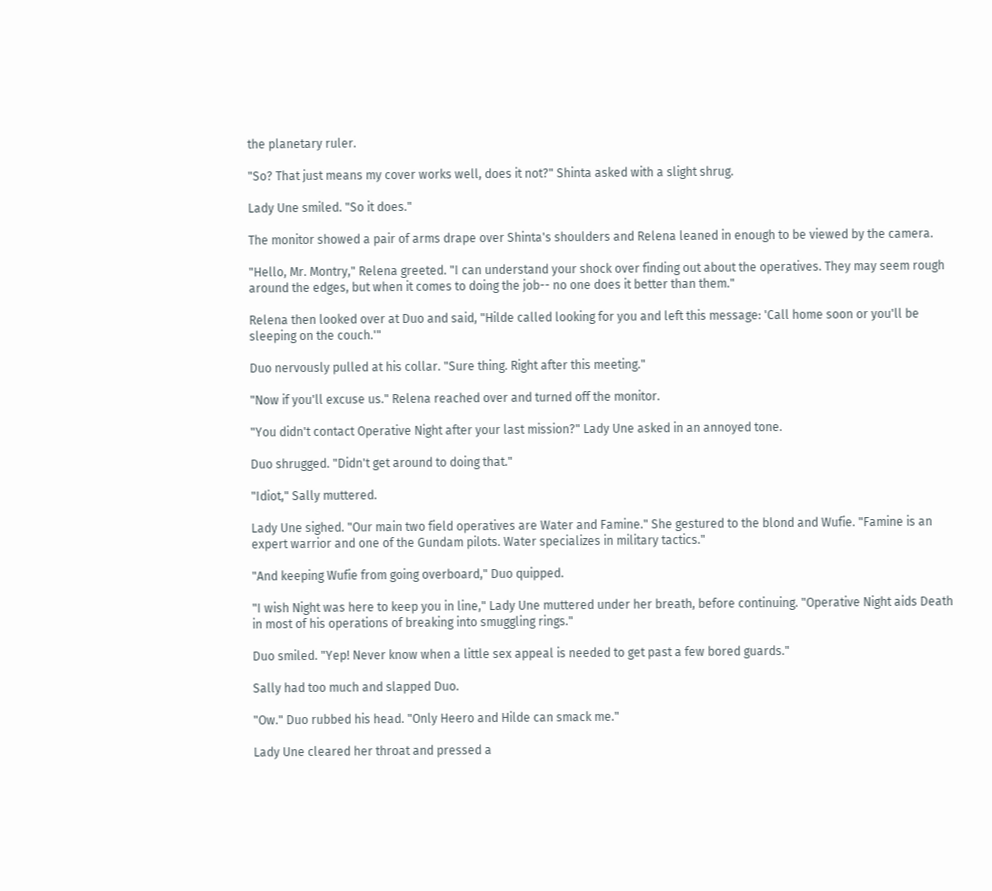the planetary ruler.

"So? That just means my cover works well, does it not?" Shinta asked with a slight shrug.

Lady Une smiled. "So it does."

The monitor showed a pair of arms drape over Shinta's shoulders and Relena leaned in enough to be viewed by the camera.

"Hello, Mr. Montry," Relena greeted. "I can understand your shock over finding out about the operatives. They may seem rough around the edges, but when it comes to doing the job-- no one does it better than them."

Relena then looked over at Duo and said, "Hilde called looking for you and left this message: 'Call home soon or you'll be sleeping on the couch.'"

Duo nervously pulled at his collar. "Sure thing. Right after this meeting."

"Now if you'll excuse us." Relena reached over and turned off the monitor.

"You didn't contact Operative Night after your last mission?" Lady Une asked in an annoyed tone.

Duo shrugged. "Didn't get around to doing that."

"Idiot," Sally muttered.

Lady Une sighed. "Our main two field operatives are Water and Famine." She gestured to the blond and Wufie. "Famine is an expert warrior and one of the Gundam pilots. Water specializes in military tactics."

"And keeping Wufie from going overboard," Duo quipped.

"I wish Night was here to keep you in line," Lady Une muttered under her breath, before continuing. "Operative Night aids Death in most of his operations of breaking into smuggling rings."

Duo smiled. "Yep! Never know when a little sex appeal is needed to get past a few bored guards."

Sally had too much and slapped Duo.

"Ow." Duo rubbed his head. "Only Heero and Hilde can smack me."

Lady Une cleared her throat and pressed a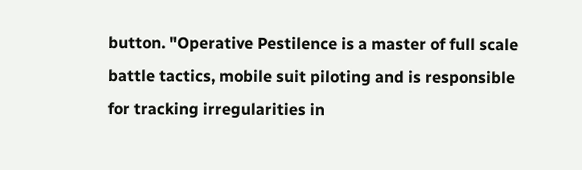button. "Operative Pestilence is a master of full scale battle tactics, mobile suit piloting and is responsible for tracking irregularities in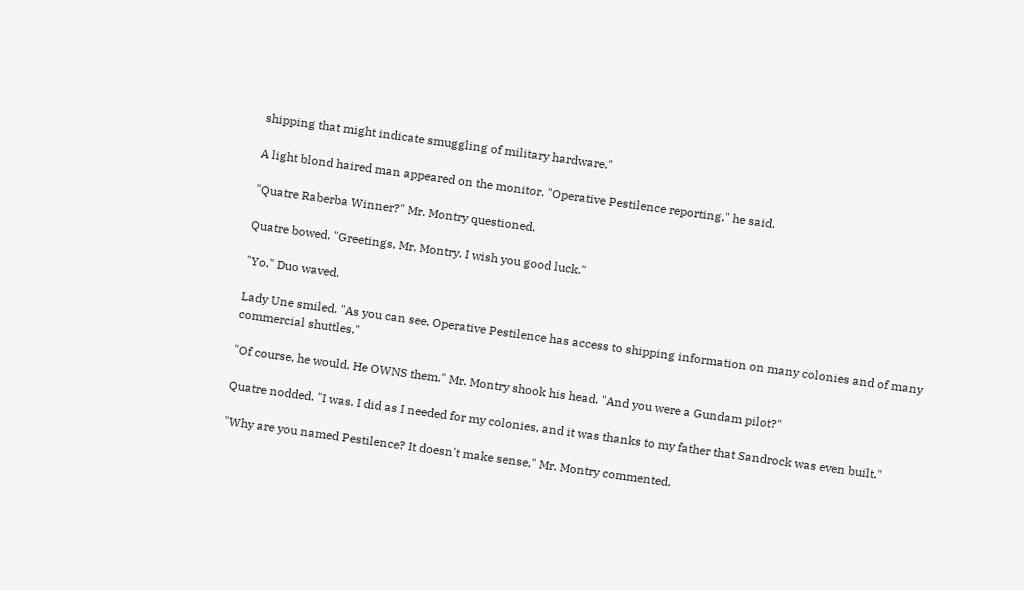shipping that might indicate smuggling of military hardware."

A light blond haired man appeared on the monitor. "Operative Pestilence reporting," he said.

"Quatre Raberba Winner?" Mr. Montry questioned.

Quatre bowed. "Greetings, Mr. Montry. I wish you good luck."

"Yo." Duo waved.

Lady Une smiled. "As you can see, Operative Pestilence has access to shipping information on many colonies and of many commercial shuttles."

"Of course, he would. He OWNS them." Mr. Montry shook his head. "And you were a Gundam pilot?"

Quatre nodded. "I was. I did as I needed for my colonies, and it was thanks to my father that Sandrock was even built."

"Why are you named Pestilence? It doesn't make sense," Mr. Montry commented.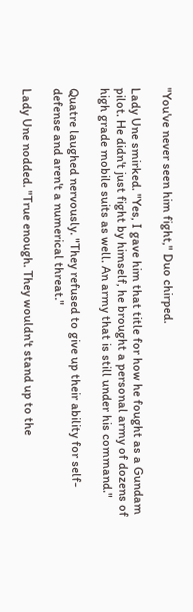"You've never seen him fight," Duo chirped.

Lady Une smirked. "Yes, I gave him that title for how he fought as a Gundam pilot. He didn't just fight by himself, he brought a personal army of dozens of high grade mobile suits as well. An army that is still under his command."

Quatre laughed nervously. "They refused to give up their ability for self-defense and aren't a numerical threat."

Lady Une nodded. "True enough. They wouldn't stand up to the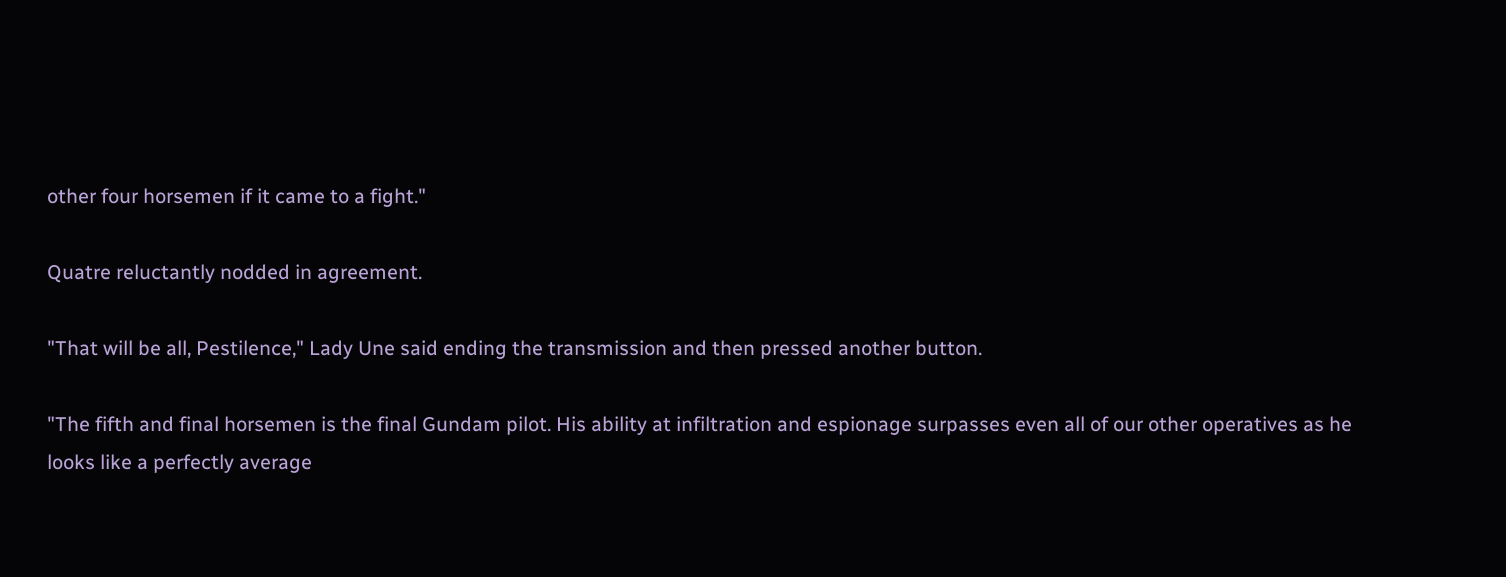other four horsemen if it came to a fight."

Quatre reluctantly nodded in agreement.

"That will be all, Pestilence," Lady Une said ending the transmission and then pressed another button.

"The fifth and final horsemen is the final Gundam pilot. His ability at infiltration and espionage surpasses even all of our other operatives as he looks like a perfectly average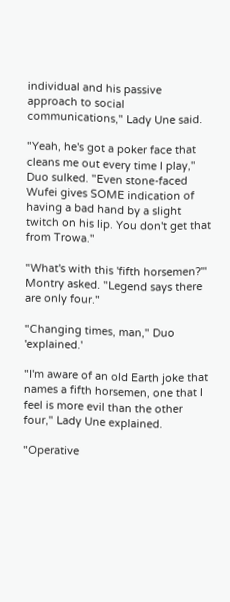individual and his passive approach to social communications," Lady Une said.

"Yeah, he's got a poker face that cleans me out every time I play," Duo sulked. "Even stone-faced Wufei gives SOME indication of having a bad hand by a slight twitch on his lip. You don't get that from Trowa."

"What's with this 'fifth horsemen?'" Montry asked. "Legend says there are only four."

"Changing times, man," Duo 'explained.'

"I'm aware of an old Earth joke that names a fifth horsemen, one that I feel is more evil than the other four," Lady Une explained.

"Operative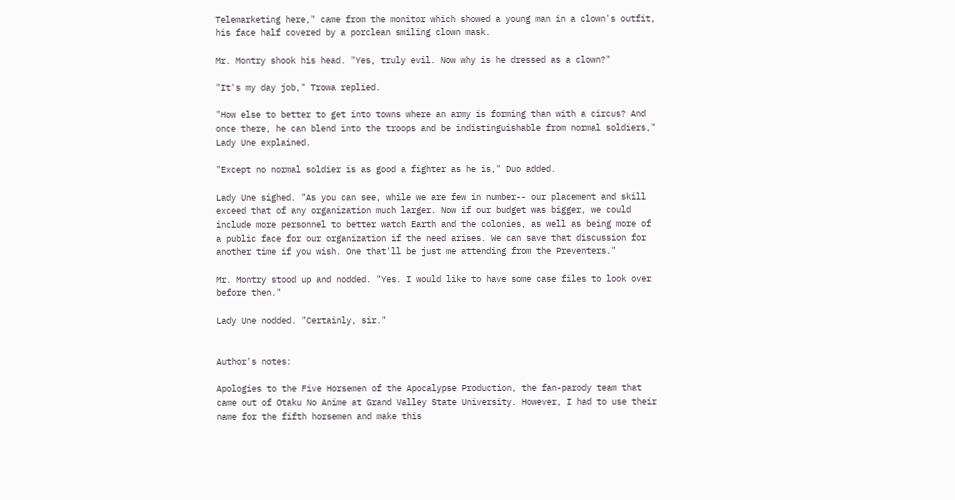Telemarketing here," came from the monitor which showed a young man in a clown's outfit, his face half covered by a porclean smiling clown mask.

Mr. Montry shook his head. "Yes, truly evil. Now why is he dressed as a clown?"

"It's my day job," Trowa replied.

"How else to better to get into towns where an army is forming than with a circus? And once there, he can blend into the troops and be indistinguishable from normal soldiers," Lady Une explained.

"Except no normal soldier is as good a fighter as he is," Duo added.

Lady Une sighed. "As you can see, while we are few in number-- our placement and skill exceed that of any organization much larger. Now if our budget was bigger, we could include more personnel to better watch Earth and the colonies, as well as being more of a public face for our organization if the need arises. We can save that discussion for another time if you wish. One that'll be just me attending from the Preventers."

Mr. Montry stood up and nodded. "Yes. I would like to have some case files to look over before then."

Lady Une nodded. "Certainly, sir."


Author's notes:

Apologies to the Five Horsemen of the Apocalypse Production, the fan-parody team that came out of Otaku No Anime at Grand Valley State University. However, I had to use their name for the fifth horsemen and make this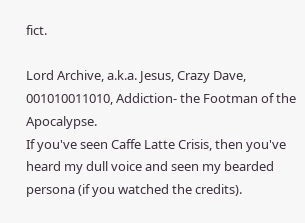fict.

Lord Archive, a.k.a. Jesus, Crazy Dave, 001010011010, Addiction- the Footman of the Apocalypse.
If you've seen Caffe Latte Crisis, then you've heard my dull voice and seen my bearded persona (if you watched the credits).